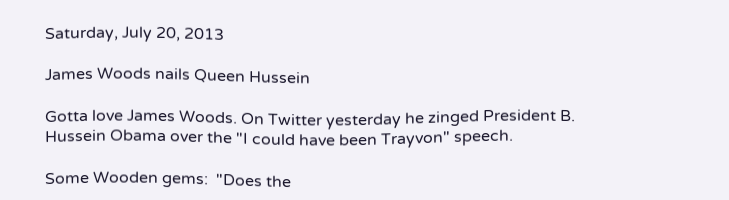Saturday, July 20, 2013

James Woods nails Queen Hussein

Gotta love James Woods. On Twitter yesterday he zinged President B. Hussein Obama over the "I could have been Trayvon" speech.

Some Wooden gems:  "Does the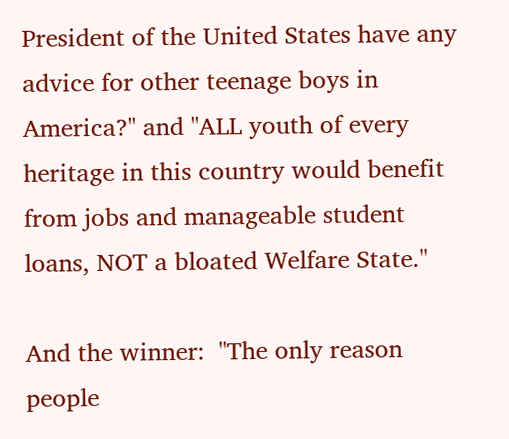President of the United States have any advice for other teenage boys in America?" and "ALL youth of every heritage in this country would benefit from jobs and manageable student loans, NOT a bloated Welfare State."

And the winner:  "The only reason people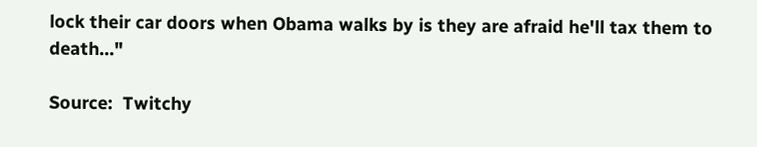lock their car doors when Obama walks by is they are afraid he'll tax them to death..."

Source:  Twitchy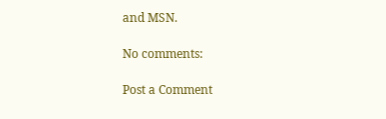and MSN.

No comments:

Post a Comment